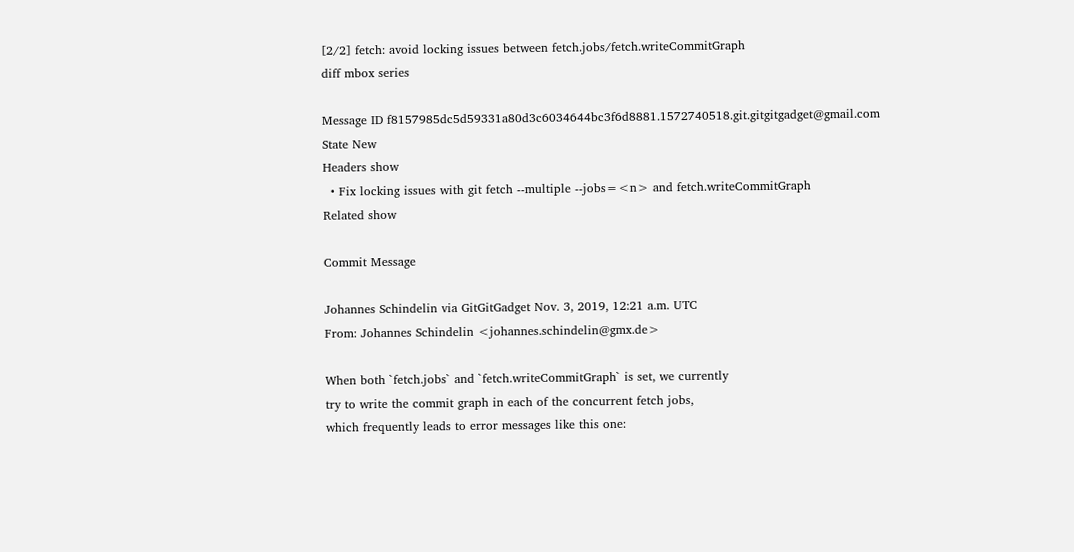[2/2] fetch: avoid locking issues between fetch.jobs/fetch.writeCommitGraph
diff mbox series

Message ID f8157985dc5d59331a80d3c6034644bc3f6d8881.1572740518.git.gitgitgadget@gmail.com
State New
Headers show
  • Fix locking issues with git fetch --multiple --jobs=<n> and fetch.writeCommitGraph
Related show

Commit Message

Johannes Schindelin via GitGitGadget Nov. 3, 2019, 12:21 a.m. UTC
From: Johannes Schindelin <johannes.schindelin@gmx.de>

When both `fetch.jobs` and `fetch.writeCommitGraph` is set, we currently
try to write the commit graph in each of the concurrent fetch jobs,
which frequently leads to error messages like this one: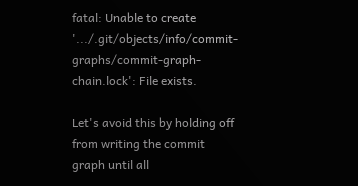fatal: Unable to create '.../.git/objects/info/commit-graphs/commit-graph-chain.lock': File exists.

Let's avoid this by holding off from writing the commit graph until all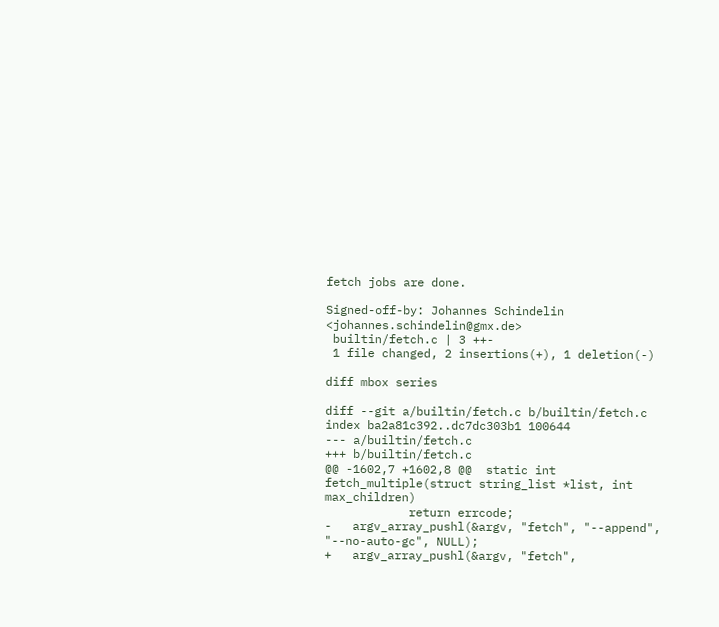fetch jobs are done.

Signed-off-by: Johannes Schindelin <johannes.schindelin@gmx.de>
 builtin/fetch.c | 3 ++-
 1 file changed, 2 insertions(+), 1 deletion(-)

diff mbox series

diff --git a/builtin/fetch.c b/builtin/fetch.c
index ba2a81c392..dc7dc303b1 100644
--- a/builtin/fetch.c
+++ b/builtin/fetch.c
@@ -1602,7 +1602,8 @@  static int fetch_multiple(struct string_list *list, int max_children)
            return errcode;
-   argv_array_pushl(&argv, "fetch", "--append", "--no-auto-gc", NULL);
+   argv_array_pushl(&argv, "fetch",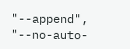"--append", "--no-auto-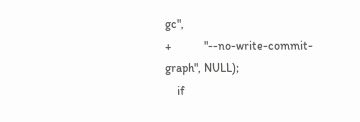gc",
+           "--no-write-commit-graph", NULL);
    if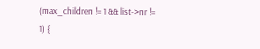(max_children != 1 && list->nr != 1) {